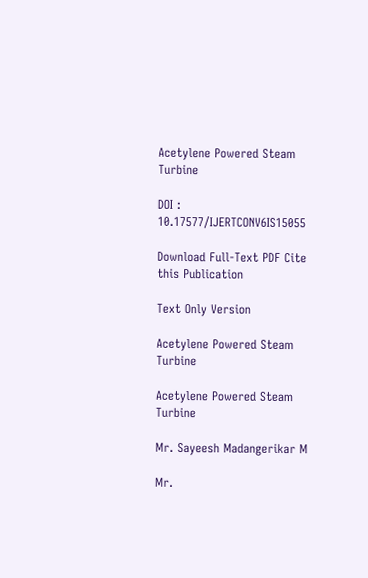Acetylene Powered Steam Turbine

DOI : 10.17577/IJERTCONV6IS15055

Download Full-Text PDF Cite this Publication

Text Only Version

Acetylene Powered Steam Turbine

Acetylene Powered Steam Turbine

Mr. Sayeesh Madangerikar M

Mr.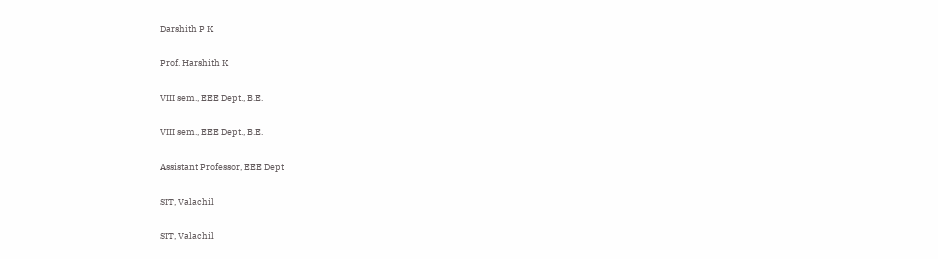Darshith P K

Prof. Harshith K

VIII sem., EEE Dept., B.E.

VIII sem., EEE Dept., B.E.

Assistant Professor, EEE Dept

SIT, Valachil

SIT, Valachil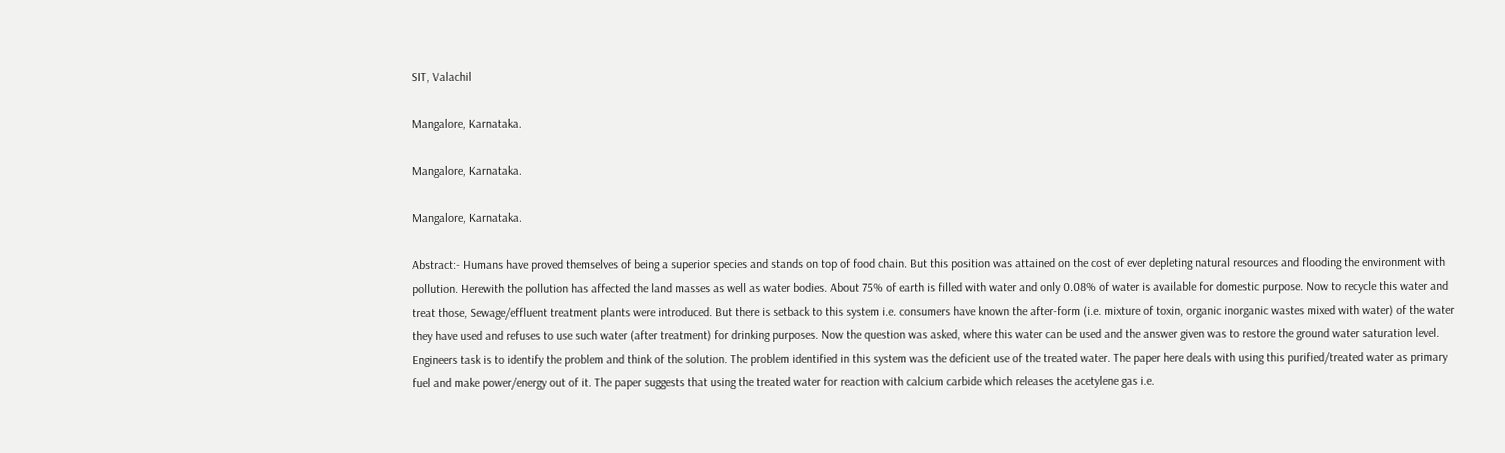SIT, Valachil

Mangalore, Karnataka.

Mangalore, Karnataka.

Mangalore, Karnataka.

Abstract:- Humans have proved themselves of being a superior species and stands on top of food chain. But this position was attained on the cost of ever depleting natural resources and flooding the environment with pollution. Herewith the pollution has affected the land masses as well as water bodies. About 75% of earth is filled with water and only 0.08% of water is available for domestic purpose. Now to recycle this water and treat those, Sewage/effluent treatment plants were introduced. But there is setback to this system i.e. consumers have known the after-form (i.e. mixture of toxin, organic inorganic wastes mixed with water) of the water they have used and refuses to use such water (after treatment) for drinking purposes. Now the question was asked, where this water can be used and the answer given was to restore the ground water saturation level. Engineers task is to identify the problem and think of the solution. The problem identified in this system was the deficient use of the treated water. The paper here deals with using this purified/treated water as primary fuel and make power/energy out of it. The paper suggests that using the treated water for reaction with calcium carbide which releases the acetylene gas i.e.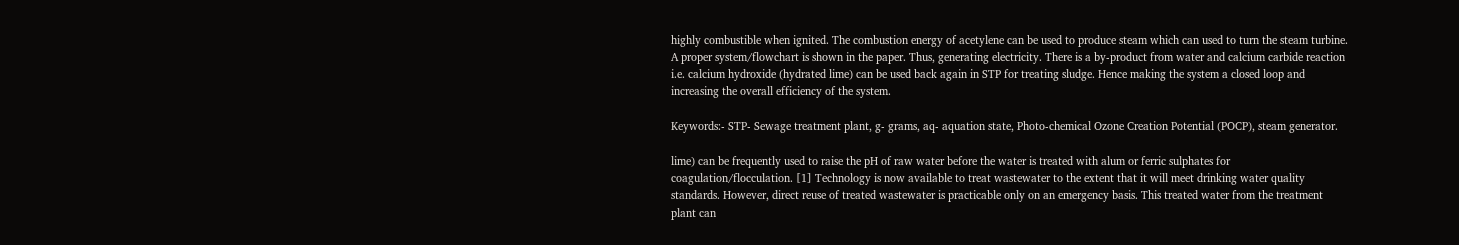highly combustible when ignited. The combustion energy of acetylene can be used to produce steam which can used to turn the steam turbine. A proper system/flowchart is shown in the paper. Thus, generating electricity. There is a by-product from water and calcium carbide reaction i.e. calcium hydroxide (hydrated lime) can be used back again in STP for treating sludge. Hence making the system a closed loop and increasing the overall efficiency of the system.

Keywords:- STP- Sewage treatment plant, g- grams, aq- aquation state, Photo-chemical Ozone Creation Potential (POCP), steam generator.

lime) can be frequently used to raise the pH of raw water before the water is treated with alum or ferric sulphates for coagulation/flocculation. [1] Technology is now available to treat wastewater to the extent that it will meet drinking water quality standards. However, direct reuse of treated wastewater is practicable only on an emergency basis. This treated water from the treatment plant can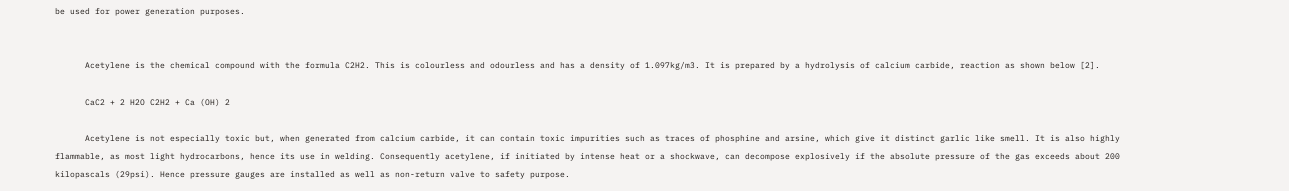be used for power generation purposes.


      Acetylene is the chemical compound with the formula C2H2. This is colourless and odourless and has a density of 1.097kg/m3. It is prepared by a hydrolysis of calcium carbide, reaction as shown below [2].

      CaC2 + 2 H2O C2H2 + Ca (OH) 2

      Acetylene is not especially toxic but, when generated from calcium carbide, it can contain toxic impurities such as traces of phosphine and arsine, which give it distinct garlic like smell. It is also highly flammable, as most light hydrocarbons, hence its use in welding. Consequently acetylene, if initiated by intense heat or a shockwave, can decompose explosively if the absolute pressure of the gas exceeds about 200 kilopascals (29psi). Hence pressure gauges are installed as well as non-return valve to safety purpose.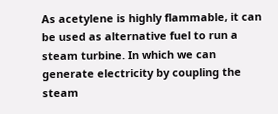As acetylene is highly flammable, it can be used as alternative fuel to run a steam turbine. In which we can generate electricity by coupling the steam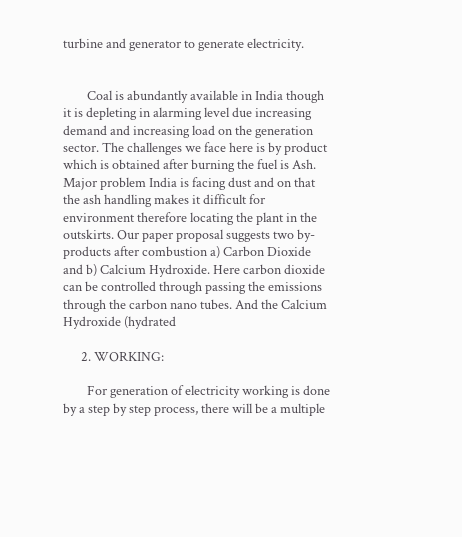turbine and generator to generate electricity.


        Coal is abundantly available in India though it is depleting in alarming level due increasing demand and increasing load on the generation sector. The challenges we face here is by product which is obtained after burning the fuel is Ash. Major problem India is facing dust and on that the ash handling makes it difficult for environment therefore locating the plant in the outskirts. Our paper proposal suggests two by-products after combustion a) Carbon Dioxide and b) Calcium Hydroxide. Here carbon dioxide can be controlled through passing the emissions through the carbon nano tubes. And the Calcium Hydroxide (hydrated

      2. WORKING:

        For generation of electricity working is done by a step by step process, there will be a multiple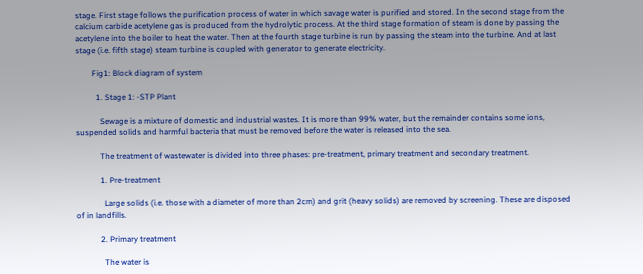stage. First stage follows the purification process of water in which savage water is purified and stored. In the second stage from the calcium carbide acetylene gas is produced from the hydrolytic process. At the third stage formation of steam is done by passing the acetylene into the boiler to heat the water. Then at the fourth stage turbine is run by passing the steam into the turbine. And at last stage (i.e. fifth stage) steam turbine is coupled with generator to generate electricity.

        Fig1: Block diagram of system

          1. Stage 1: -STP Plant

            Sewage is a mixture of domestic and industrial wastes. It is more than 99% water, but the remainder contains some ions, suspended solids and harmful bacteria that must be removed before the water is released into the sea.

            The treatment of wastewater is divided into three phases: pre-treatment, primary treatment and secondary treatment.

            1. Pre-treatment

              Large solids (i.e. those with a diameter of more than 2cm) and grit (heavy solids) are removed by screening. These are disposed of in landfills.

            2. Primary treatment

              The water is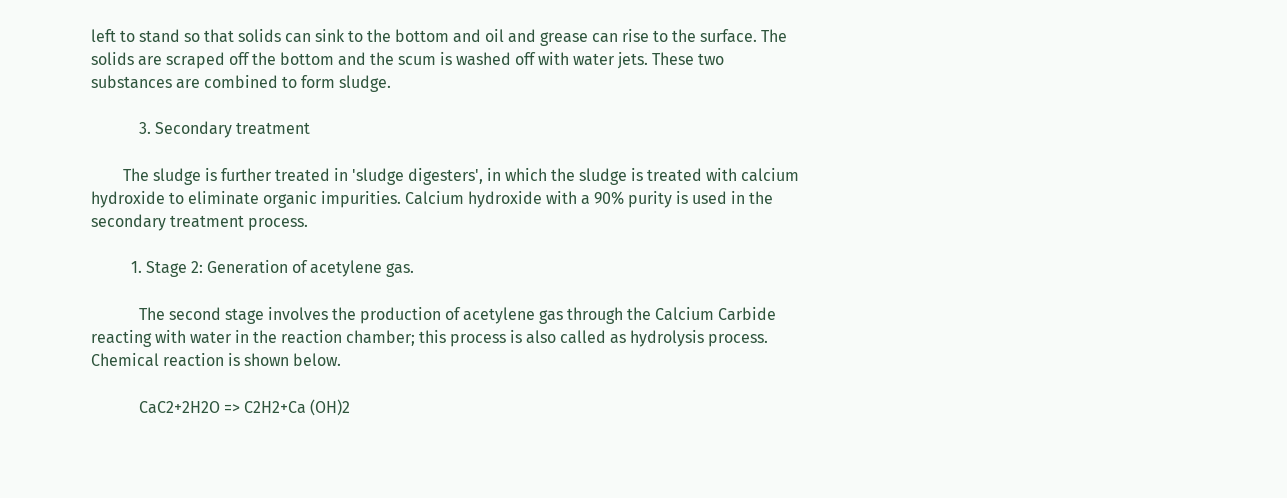left to stand so that solids can sink to the bottom and oil and grease can rise to the surface. The solids are scraped off the bottom and the scum is washed off with water jets. These two substances are combined to form sludge.

            3. Secondary treatment

        The sludge is further treated in 'sludge digesters', in which the sludge is treated with calcium hydroxide to eliminate organic impurities. Calcium hydroxide with a 90% purity is used in the secondary treatment process.

          1. Stage 2: Generation of acetylene gas.

            The second stage involves the production of acetylene gas through the Calcium Carbide reacting with water in the reaction chamber; this process is also called as hydrolysis process. Chemical reaction is shown below.

            CaC2+2H2O => C2H2+Ca (OH)2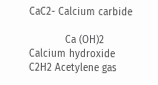CaC2- Calcium carbide

            Ca (OH)2 Calcium hydroxide C2H2 Acetylene gas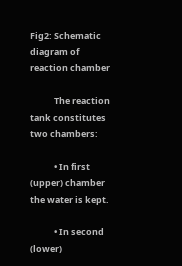Fig2: Schematic diagram of reaction chamber

            The reaction tank constitutes two chambers:

            • In first (upper) chamber the water is kept.

            • In second (lower)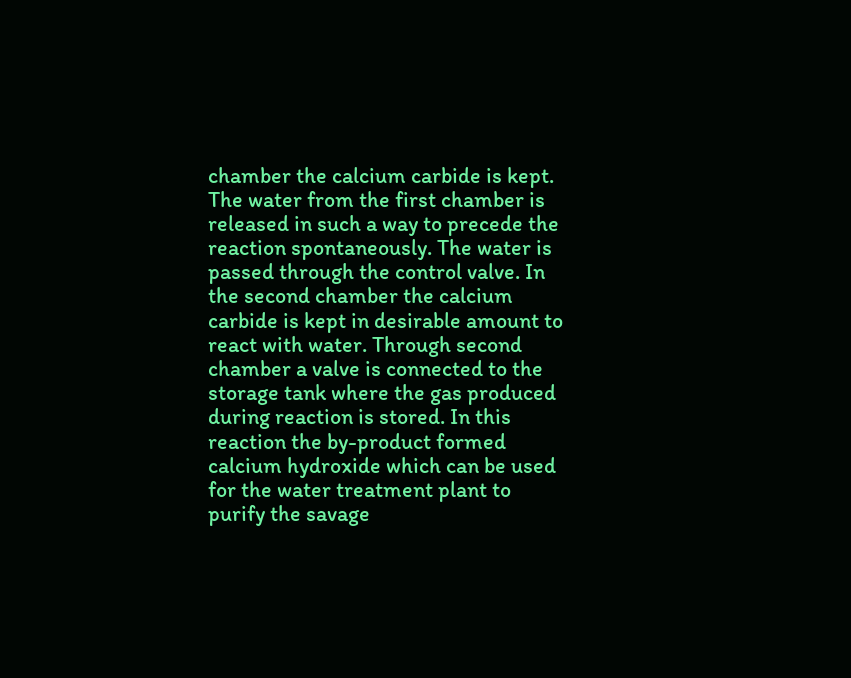chamber the calcium carbide is kept. The water from the first chamber is released in such a way to precede the reaction spontaneously. The water is passed through the control valve. In the second chamber the calcium carbide is kept in desirable amount to react with water. Through second chamber a valve is connected to the storage tank where the gas produced during reaction is stored. In this reaction the by-product formed calcium hydroxide which can be used for the water treatment plant to purify the savage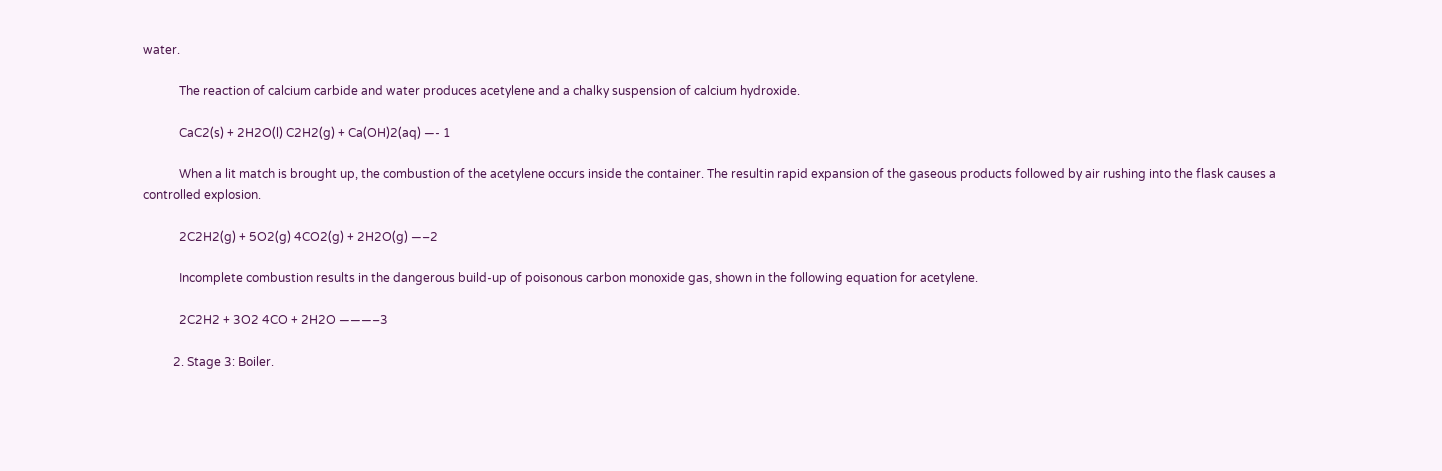water.

            The reaction of calcium carbide and water produces acetylene and a chalky suspension of calcium hydroxide.

            CaC2(s) + 2H2O(l) C2H2(g) + Ca(OH)2(aq) —- 1

            When a lit match is brought up, the combustion of the acetylene occurs inside the container. The resultin rapid expansion of the gaseous products followed by air rushing into the flask causes a controlled explosion.

            2C2H2(g) + 5O2(g) 4CO2(g) + 2H2O(g) —–2

            Incomplete combustion results in the dangerous build-up of poisonous carbon monoxide gas, shown in the following equation for acetylene.

            2C2H2 + 3O2 4CO + 2H2O ———–3

          2. Stage 3: Boiler.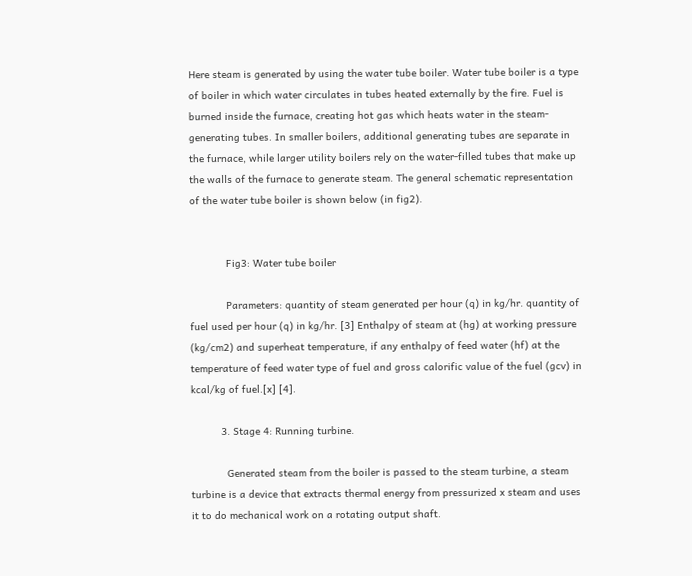Here steam is generated by using the water tube boiler. Water tube boiler is a type of boiler in which water circulates in tubes heated externally by the fire. Fuel is burned inside the furnace, creating hot gas which heats water in the steam- generating tubes. In smaller boilers, additional generating tubes are separate in the furnace, while larger utility boilers rely on the water-filled tubes that make up the walls of the furnace to generate steam. The general schematic representation of the water tube boiler is shown below (in fig2).


            Fig3: Water tube boiler

            Parameters: quantity of steam generated per hour (q) in kg/hr. quantity of fuel used per hour (q) in kg/hr. [3] Enthalpy of steam at (hg) at working pressure (kg/cm2) and superheat temperature, if any enthalpy of feed water (hf) at the temperature of feed water type of fuel and gross calorific value of the fuel (gcv) in kcal/kg of fuel.[x] [4].

          3. Stage 4: Running turbine.

            Generated steam from the boiler is passed to the steam turbine, a steam turbine is a device that extracts thermal energy from pressurized x steam and uses it to do mechanical work on a rotating output shaft.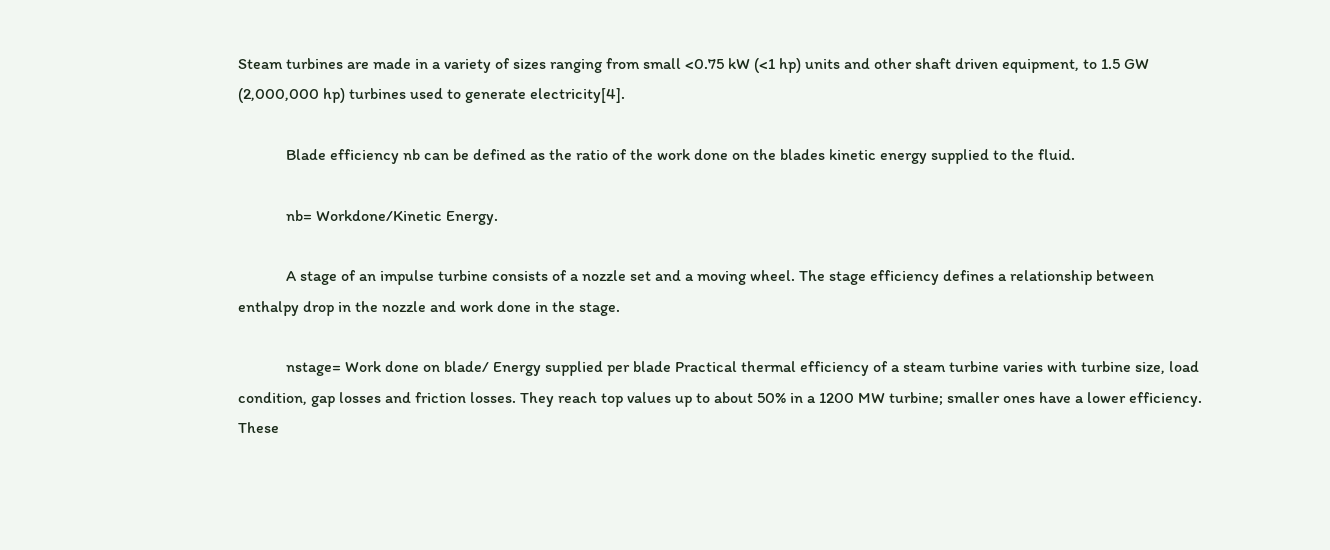Steam turbines are made in a variety of sizes ranging from small <0.75 kW (<1 hp) units and other shaft driven equipment, to 1.5 GW (2,000,000 hp) turbines used to generate electricity[4].

            Blade efficiency nb can be defined as the ratio of the work done on the blades kinetic energy supplied to the fluid.

            nb= Workdone/Kinetic Energy.

            A stage of an impulse turbine consists of a nozzle set and a moving wheel. The stage efficiency defines a relationship between enthalpy drop in the nozzle and work done in the stage.

            nstage= Work done on blade/ Energy supplied per blade Practical thermal efficiency of a steam turbine varies with turbine size, load condition, gap losses and friction losses. They reach top values up to about 50% in a 1200 MW turbine; smaller ones have a lower efficiency. These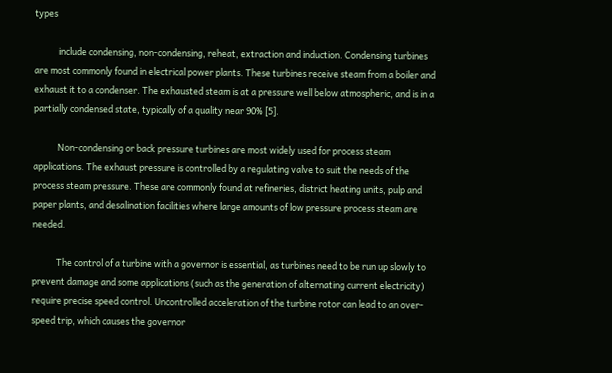types

            include condensing, non-condensing, reheat, extraction and induction. Condensing turbines are most commonly found in electrical power plants. These turbines receive steam from a boiler and exhaust it to a condenser. The exhausted steam is at a pressure well below atmospheric, and is in a partially condensed state, typically of a quality near 90% [5].

            Non-condensing or back pressure turbines are most widely used for process steam applications. The exhaust pressure is controlled by a regulating valve to suit the needs of the process steam pressure. These are commonly found at refineries, district heating units, pulp and paper plants, and desalination facilities where large amounts of low pressure process steam are needed.

            The control of a turbine with a governor is essential, as turbines need to be run up slowly to prevent damage and some applications (such as the generation of alternating current electricity) require precise speed control. Uncontrolled acceleration of the turbine rotor can lead to an over-speed trip, which causes the governor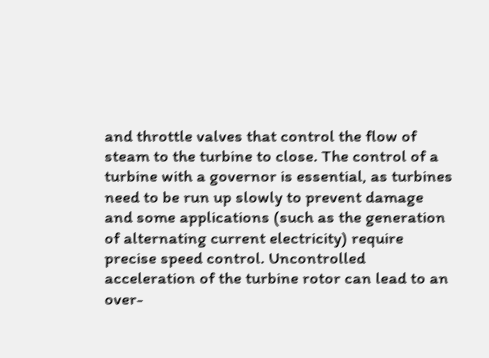and throttle valves that control the flow of steam to the turbine to close. The control of a turbine with a governor is essential, as turbines need to be run up slowly to prevent damage and some applications (such as the generation of alternating current electricity) require precise speed control. Uncontrolled acceleration of the turbine rotor can lead to an over-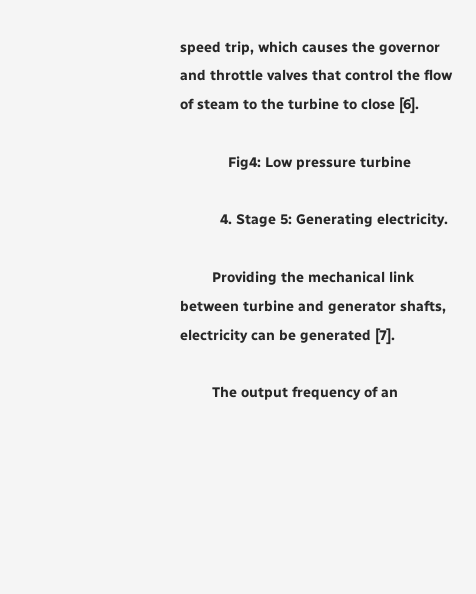speed trip, which causes the governor and throttle valves that control the flow of steam to the turbine to close [6].

            Fig4: Low pressure turbine

          4. Stage 5: Generating electricity.

        Providing the mechanical link between turbine and generator shafts, electricity can be generated [7].

        The output frequency of an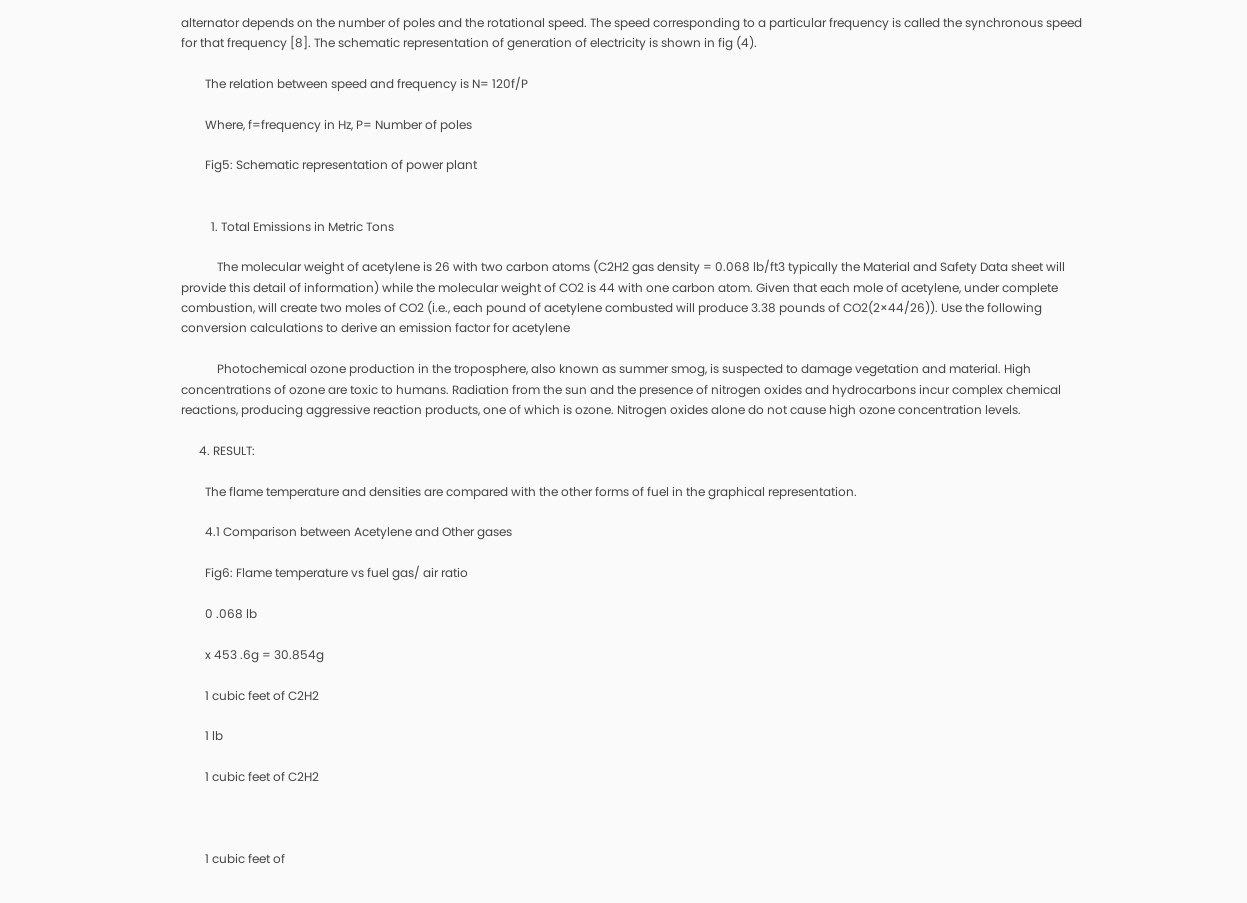alternator depends on the number of poles and the rotational speed. The speed corresponding to a particular frequency is called the synchronous speed for that frequency [8]. The schematic representation of generation of electricity is shown in fig (4).

        The relation between speed and frequency is N= 120f/P

        Where, f=frequency in Hz, P= Number of poles

        Fig5: Schematic representation of power plant


          1. Total Emissions in Metric Tons

            The molecular weight of acetylene is 26 with two carbon atoms (C2H2 gas density = 0.068 lb/ft3 typically the Material and Safety Data sheet will provide this detail of information) while the molecular weight of CO2 is 44 with one carbon atom. Given that each mole of acetylene, under complete combustion, will create two moles of CO2 (i.e., each pound of acetylene combusted will produce 3.38 pounds of CO2(2×44/26)). Use the following conversion calculations to derive an emission factor for acetylene

            Photochemical ozone production in the troposphere, also known as summer smog, is suspected to damage vegetation and material. High concentrations of ozone are toxic to humans. Radiation from the sun and the presence of nitrogen oxides and hydrocarbons incur complex chemical reactions, producing aggressive reaction products, one of which is ozone. Nitrogen oxides alone do not cause high ozone concentration levels.

      4. RESULT:

        The flame temperature and densities are compared with the other forms of fuel in the graphical representation.

        4.1 Comparison between Acetylene and Other gases

        Fig6: Flame temperature vs fuel gas/ air ratio

        0 .068 lb

        x 453 .6g = 30.854g

        1 cubic feet of C2H2

        1 lb

        1 cubic feet of C2H2



        1 cubic feet of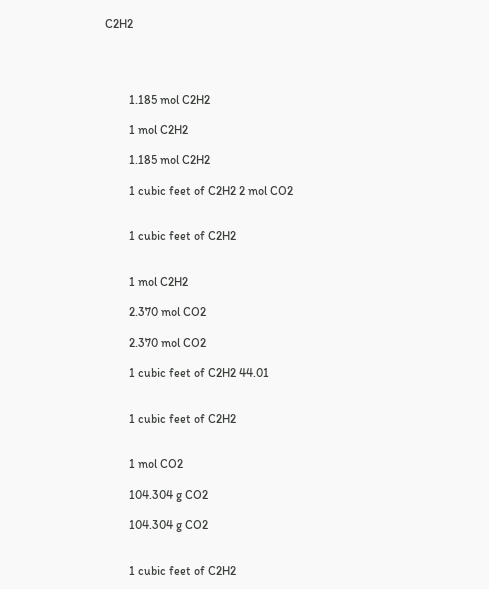C2H2




        1.185 mol C2H2

        1 mol C2H2

        1.185 mol C2H2

        1 cubic feet of C2H2 2 mol CO2


        1 cubic feet of C2H2


        1 mol C2H2

        2.370 mol CO2

        2.370 mol CO2

        1 cubic feet of C2H2 44.01


        1 cubic feet of C2H2


        1 mol CO2

        104.304 g CO2

        104.304 g CO2


        1 cubic feet of C2H2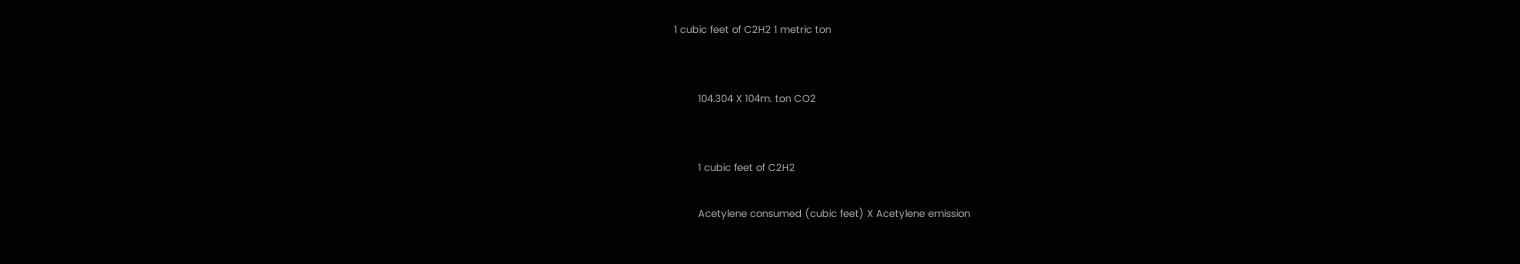1 cubic feet of C2H2 1 metric ton


        104.304 X 104m. ton CO2


        1 cubic feet of C2H2

        Acetylene consumed (cubic feet) X Acetylene emission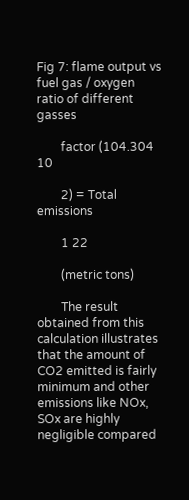Fig 7: flame output vs fuel gas / oxygen ratio of different gasses

        factor (104.304 10

        2) = Total emissions

        1 22

        (metric tons)

        The result obtained from this calculation illustrates that the amount of CO2 emitted is fairly minimum and other emissions like NOx, SOx are highly negligible compared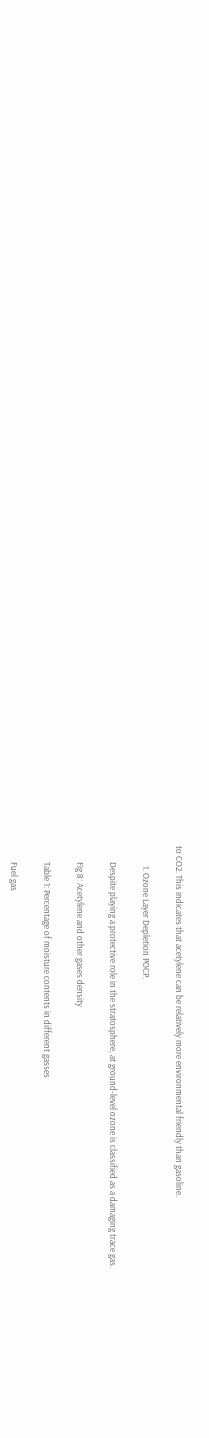to CO2. This indicates that acetylene can be relatively more environmental friendly than gasoline.

          1. Ozone Layer Depletion POCP.

        Despite playing a protective role in the stratosphere, at ground-level ozone is classified as a damaging trace gas.

        Fig 8: Acetylene and other gases density

        Table 1: Percentage of moisture contents in different gasses

        Fuel gas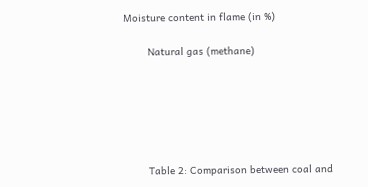Moisture content in flame (in %)

        Natural gas (methane)






        Table 2: Comparison between coal and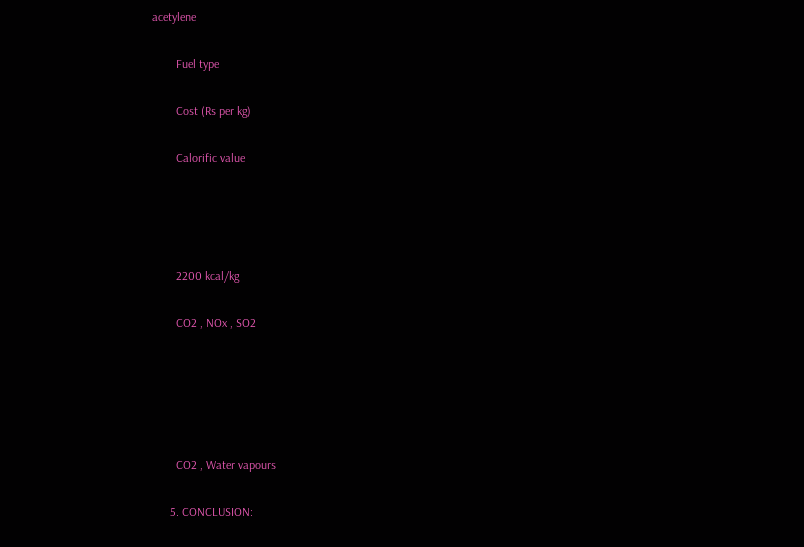acetylene

        Fuel type

        Cost (Rs per kg)

        Calorific value




        2200 kcal/kg

        CO2 , NOx , SO2





        CO2 , Water vapours

      5. CONCLUSION: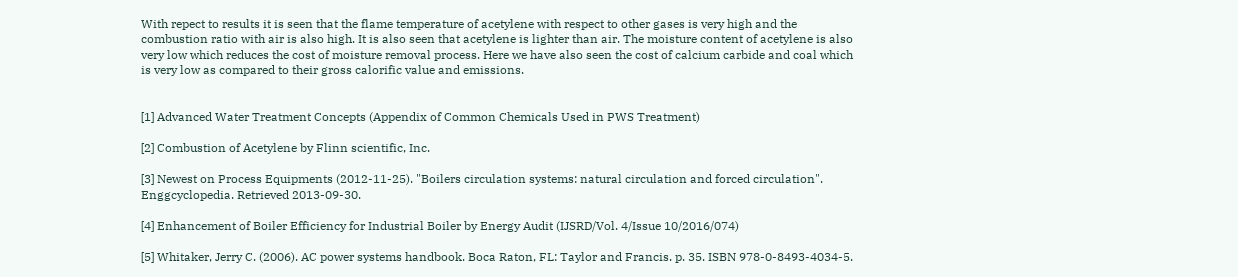With repect to results it is seen that the flame temperature of acetylene with respect to other gases is very high and the combustion ratio with air is also high. It is also seen that acetylene is lighter than air. The moisture content of acetylene is also very low which reduces the cost of moisture removal process. Here we have also seen the cost of calcium carbide and coal which is very low as compared to their gross calorific value and emissions.


[1] Advanced Water Treatment Concepts (Appendix of Common Chemicals Used in PWS Treatment)

[2] Combustion of Acetylene by Flinn scientific, Inc.

[3] Newest on Process Equipments (2012-11-25). "Boilers circulation systems: natural circulation and forced circulation". Enggcyclopedia. Retrieved 2013-09-30.

[4] Enhancement of Boiler Efficiency for Industrial Boiler by Energy Audit (IJSRD/Vol. 4/Issue 10/2016/074)

[5] Whitaker, Jerry C. (2006). AC power systems handbook. Boca Raton, FL: Taylor and Francis. p. 35. ISBN 978-0-8493-4034-5.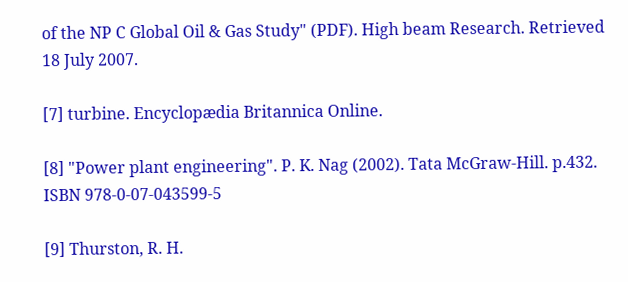of the NP C Global Oil & Gas Study" (PDF). High beam Research. Retrieved 18 July 2007.

[7] turbine. Encyclopædia Britannica Online.

[8] "Power plant engineering". P. K. Nag (2002). Tata McGraw-Hill. p.432. ISBN 978-0-07-043599-5

[9] Thurston, R. H.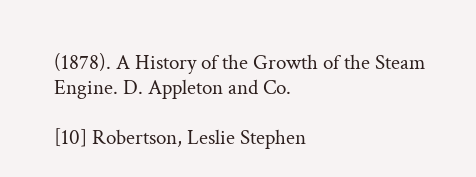(1878). A History of the Growth of the Steam Engine. D. Appleton and Co.

[10] Robertson, Leslie Stephen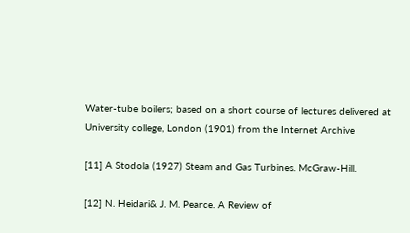Water-tube boilers; based on a short course of lectures delivered at University college, London (1901) from the Internet Archive

[11] A Stodola (1927) Steam and Gas Turbines. McGraw-Hill.

[12] N. Heidari& J. M. Pearce. A Review of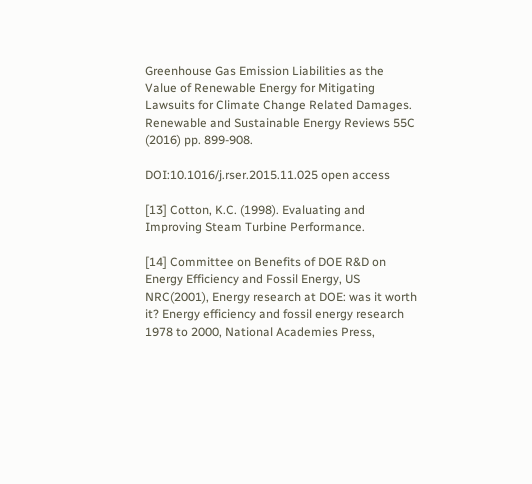Greenhouse Gas Emission Liabilities as the Value of Renewable Energy for Mitigating Lawsuits for Climate Change Related Damages. Renewable and Sustainable Energy Reviews 55C (2016) pp. 899-908.

DOI:10.1016/j.rser.2015.11.025 open access

[13] Cotton, K.C. (1998). Evaluating and Improving Steam Turbine Performance.

[14] Committee on Benefits of DOE R&D on Energy Efficiency and Fossil Energy, US NRC(2001), Energy research at DOE: was it worth it? Energy efficiency and fossil energy research 1978 to 2000, National Academies Press,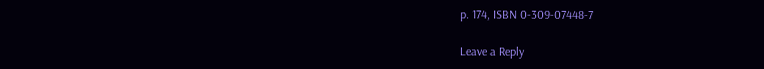p. 174, ISBN 0-309-07448-7

Leave a Reply